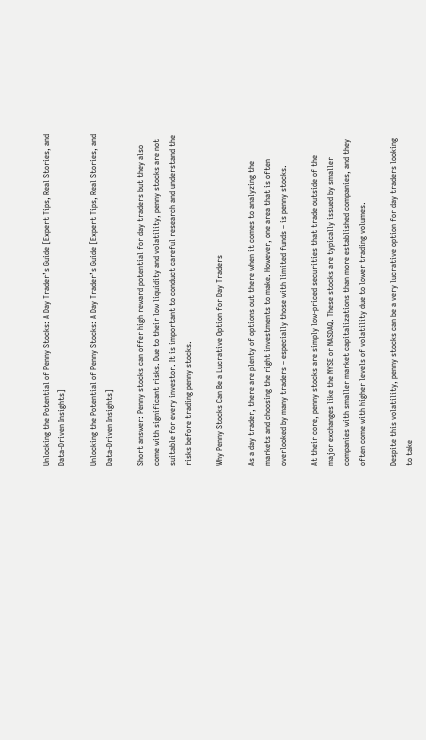Unlocking the Potential of Penny Stocks: A Day Trader’s Guide [Expert Tips, Real Stories, and Data-Driven Insights]

Unlocking the Potential of Penny Stocks: A Day Trader’s Guide [Expert Tips, Real Stories, and Data-Driven Insights]

Short answer: Penny stocks can offer high reward potential for day traders but they also come with significant risks. Due to their low liquidity and volatility, penny stocks are not suitable for every investor. It is important to conduct careful research and understand the risks before trading penny stocks.

Why Penny Stocks Can Be a Lucrative Option for Day Traders

As a day trader, there are plenty of options out there when it comes to analyzing the markets and choosing the right investments to make. However, one area that is often overlooked by many traders – especially those with limited funds – is penny stocks.

At their core, penny stocks are simply low-priced securities that trade outside of the major exchanges like the NYSE or NASDAQ. These stocks are typically issued by smaller companies with smaller market capitalizations than more established companies, and they often come with higher levels of volatility due to lower trading volumes.

Despite this volatility, penny stocks can be a very lucrative option for day traders looking to take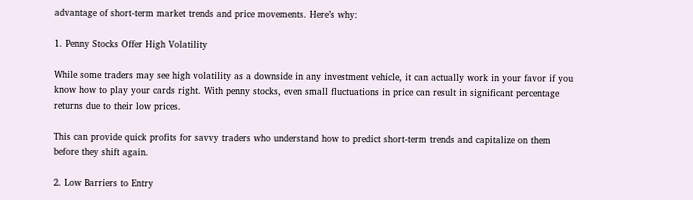advantage of short-term market trends and price movements. Here’s why:

1. Penny Stocks Offer High Volatility

While some traders may see high volatility as a downside in any investment vehicle, it can actually work in your favor if you know how to play your cards right. With penny stocks, even small fluctuations in price can result in significant percentage returns due to their low prices.

This can provide quick profits for savvy traders who understand how to predict short-term trends and capitalize on them before they shift again.

2. Low Barriers to Entry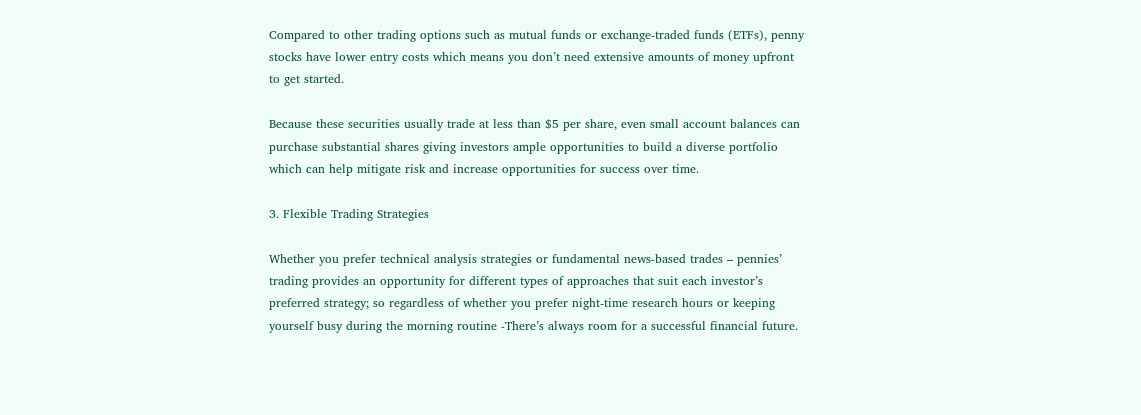Compared to other trading options such as mutual funds or exchange-traded funds (ETFs), penny stocks have lower entry costs which means you don’t need extensive amounts of money upfront to get started.

Because these securities usually trade at less than $5 per share, even small account balances can purchase substantial shares giving investors ample opportunities to build a diverse portfolio which can help mitigate risk and increase opportunities for success over time.

3. Flexible Trading Strategies

Whether you prefer technical analysis strategies or fundamental news-based trades – pennies’ trading provides an opportunity for different types of approaches that suit each investor’s preferred strategy; so regardless of whether you prefer night-time research hours or keeping yourself busy during the morning routine -There’s always room for a successful financial future.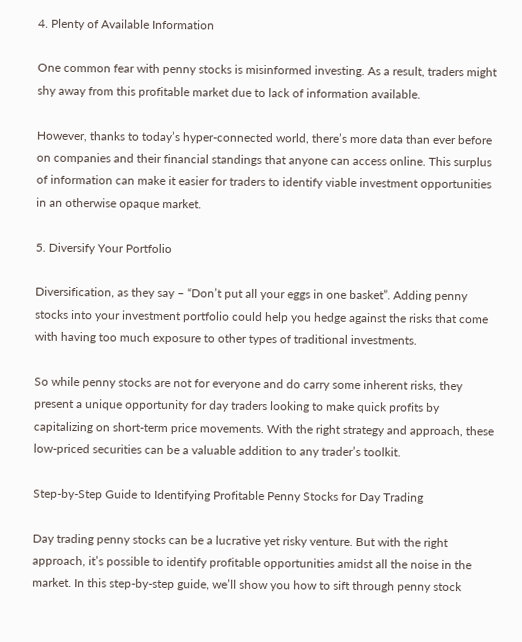4. Plenty of Available Information

One common fear with penny stocks is misinformed investing. As a result, traders might shy away from this profitable market due to lack of information available.

However, thanks to today’s hyper-connected world, there’s more data than ever before on companies and their financial standings that anyone can access online. This surplus of information can make it easier for traders to identify viable investment opportunities in an otherwise opaque market.

5. Diversify Your Portfolio

Diversification, as they say – “Don’t put all your eggs in one basket”. Adding penny stocks into your investment portfolio could help you hedge against the risks that come with having too much exposure to other types of traditional investments.

So while penny stocks are not for everyone and do carry some inherent risks, they present a unique opportunity for day traders looking to make quick profits by capitalizing on short-term price movements. With the right strategy and approach, these low-priced securities can be a valuable addition to any trader’s toolkit.

Step-by-Step Guide to Identifying Profitable Penny Stocks for Day Trading

Day trading penny stocks can be a lucrative yet risky venture. But with the right approach, it’s possible to identify profitable opportunities amidst all the noise in the market. In this step-by-step guide, we’ll show you how to sift through penny stock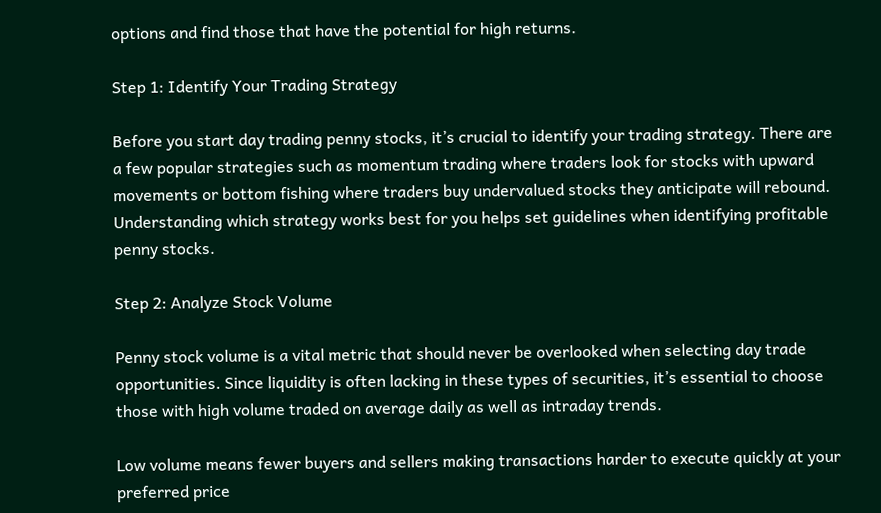options and find those that have the potential for high returns.

Step 1: Identify Your Trading Strategy

Before you start day trading penny stocks, it’s crucial to identify your trading strategy. There are a few popular strategies such as momentum trading where traders look for stocks with upward movements or bottom fishing where traders buy undervalued stocks they anticipate will rebound. Understanding which strategy works best for you helps set guidelines when identifying profitable penny stocks.

Step 2: Analyze Stock Volume

Penny stock volume is a vital metric that should never be overlooked when selecting day trade opportunities. Since liquidity is often lacking in these types of securities, it’s essential to choose those with high volume traded on average daily as well as intraday trends.

Low volume means fewer buyers and sellers making transactions harder to execute quickly at your preferred price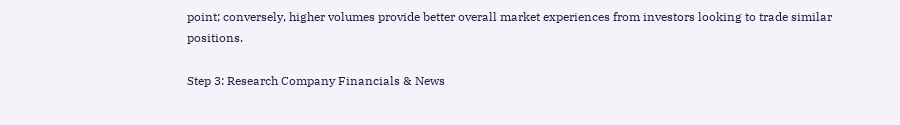point; conversely, higher volumes provide better overall market experiences from investors looking to trade similar positions.

Step 3: Research Company Financials & News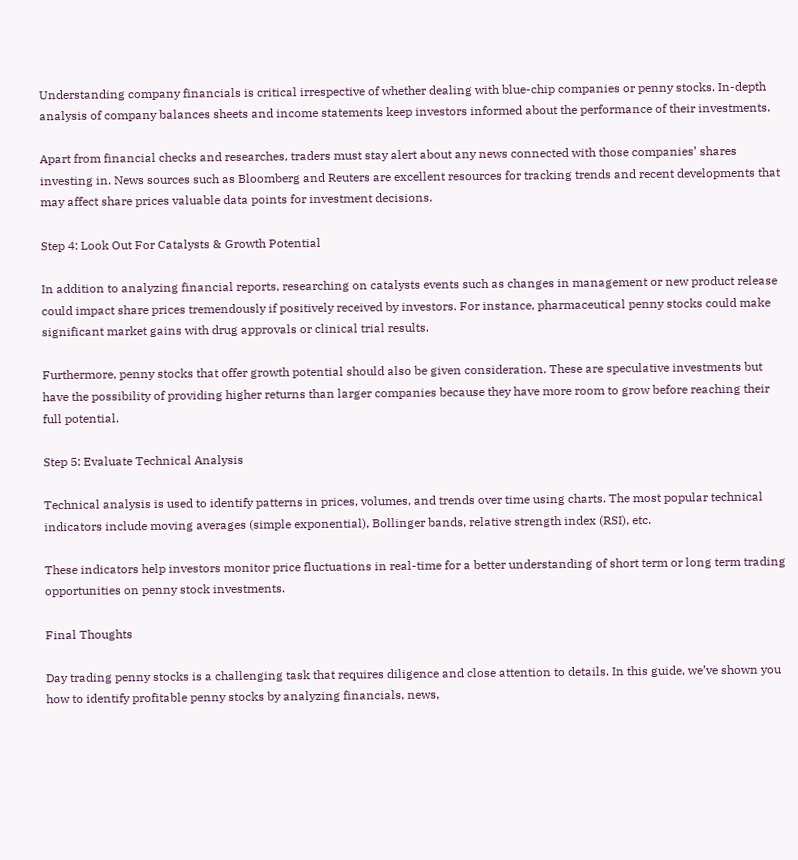Understanding company financials is critical irrespective of whether dealing with blue-chip companies or penny stocks. In-depth analysis of company balances sheets and income statements keep investors informed about the performance of their investments.

Apart from financial checks and researches, traders must stay alert about any news connected with those companies’ shares investing in. News sources such as Bloomberg and Reuters are excellent resources for tracking trends and recent developments that may affect share prices valuable data points for investment decisions.

Step 4: Look Out For Catalysts & Growth Potential

In addition to analyzing financial reports, researching on catalysts events such as changes in management or new product release could impact share prices tremendously if positively received by investors. For instance, pharmaceutical penny stocks could make significant market gains with drug approvals or clinical trial results.

Furthermore, penny stocks that offer growth potential should also be given consideration. These are speculative investments but have the possibility of providing higher returns than larger companies because they have more room to grow before reaching their full potential.

Step 5: Evaluate Technical Analysis

Technical analysis is used to identify patterns in prices, volumes, and trends over time using charts. The most popular technical indicators include moving averages (simple exponential), Bollinger bands, relative strength index (RSI), etc.

These indicators help investors monitor price fluctuations in real-time for a better understanding of short term or long term trading opportunities on penny stock investments.

Final Thoughts

Day trading penny stocks is a challenging task that requires diligence and close attention to details. In this guide, we’ve shown you how to identify profitable penny stocks by analyzing financials, news,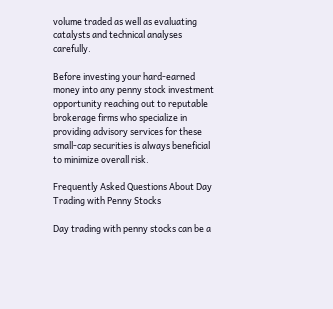volume traded as well as evaluating catalysts and technical analyses carefully.

Before investing your hard-earned money into any penny stock investment opportunity reaching out to reputable brokerage firms who specialize in providing advisory services for these small-cap securities is always beneficial to minimize overall risk.

Frequently Asked Questions About Day Trading with Penny Stocks

Day trading with penny stocks can be a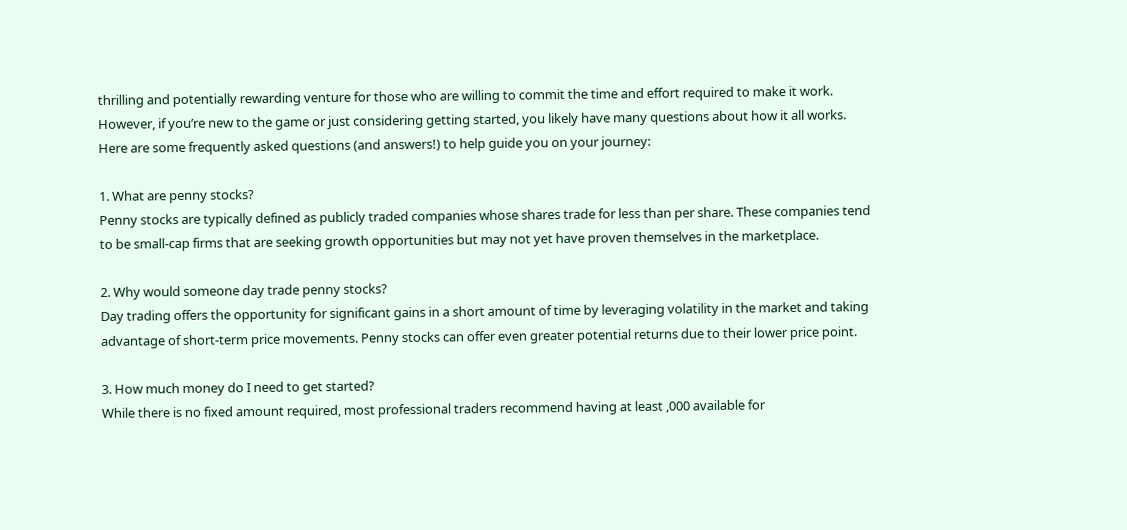thrilling and potentially rewarding venture for those who are willing to commit the time and effort required to make it work. However, if you’re new to the game or just considering getting started, you likely have many questions about how it all works. Here are some frequently asked questions (and answers!) to help guide you on your journey:

1. What are penny stocks?
Penny stocks are typically defined as publicly traded companies whose shares trade for less than per share. These companies tend to be small-cap firms that are seeking growth opportunities but may not yet have proven themselves in the marketplace.

2. Why would someone day trade penny stocks?
Day trading offers the opportunity for significant gains in a short amount of time by leveraging volatility in the market and taking advantage of short-term price movements. Penny stocks can offer even greater potential returns due to their lower price point.

3. How much money do I need to get started?
While there is no fixed amount required, most professional traders recommend having at least ,000 available for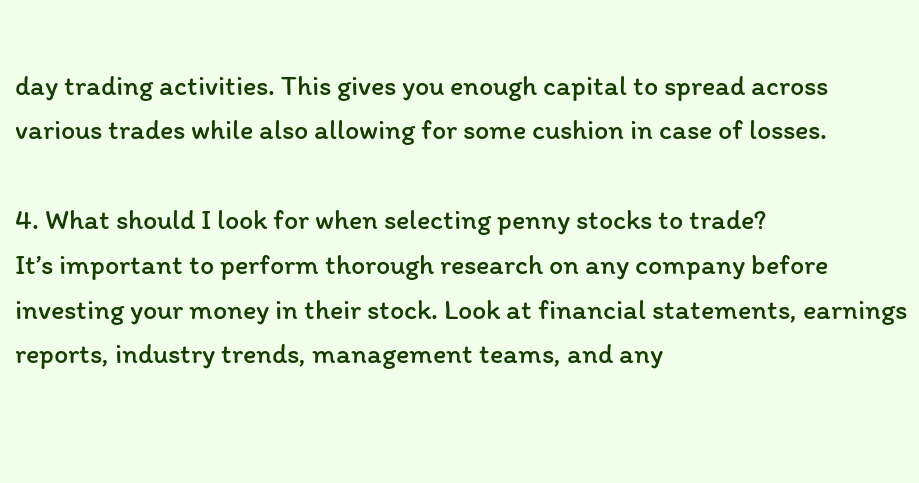day trading activities. This gives you enough capital to spread across various trades while also allowing for some cushion in case of losses.

4. What should I look for when selecting penny stocks to trade?
It’s important to perform thorough research on any company before investing your money in their stock. Look at financial statements, earnings reports, industry trends, management teams, and any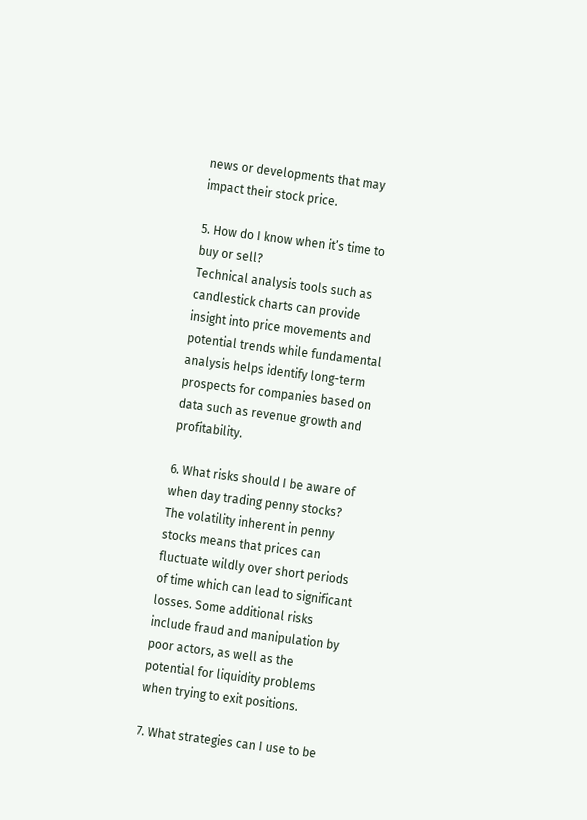news or developments that may impact their stock price.

5. How do I know when it’s time to buy or sell?
Technical analysis tools such as candlestick charts can provide insight into price movements and potential trends while fundamental analysis helps identify long-term prospects for companies based on data such as revenue growth and profitability.

6. What risks should I be aware of when day trading penny stocks?
The volatility inherent in penny stocks means that prices can fluctuate wildly over short periods of time which can lead to significant losses. Some additional risks include fraud and manipulation by poor actors, as well as the potential for liquidity problems when trying to exit positions.

7. What strategies can I use to be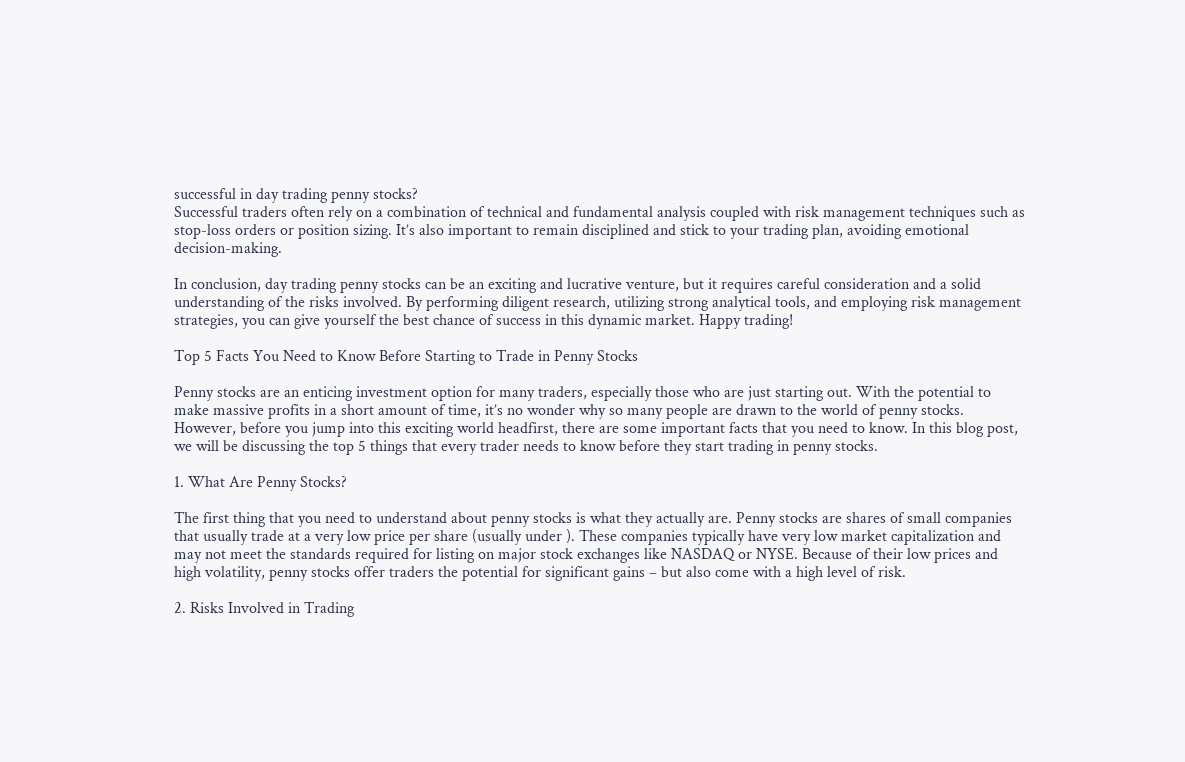successful in day trading penny stocks?
Successful traders often rely on a combination of technical and fundamental analysis coupled with risk management techniques such as stop-loss orders or position sizing. It’s also important to remain disciplined and stick to your trading plan, avoiding emotional decision-making.

In conclusion, day trading penny stocks can be an exciting and lucrative venture, but it requires careful consideration and a solid understanding of the risks involved. By performing diligent research, utilizing strong analytical tools, and employing risk management strategies, you can give yourself the best chance of success in this dynamic market. Happy trading!

Top 5 Facts You Need to Know Before Starting to Trade in Penny Stocks

Penny stocks are an enticing investment option for many traders, especially those who are just starting out. With the potential to make massive profits in a short amount of time, it’s no wonder why so many people are drawn to the world of penny stocks. However, before you jump into this exciting world headfirst, there are some important facts that you need to know. In this blog post, we will be discussing the top 5 things that every trader needs to know before they start trading in penny stocks.

1. What Are Penny Stocks?

The first thing that you need to understand about penny stocks is what they actually are. Penny stocks are shares of small companies that usually trade at a very low price per share (usually under ). These companies typically have very low market capitalization and may not meet the standards required for listing on major stock exchanges like NASDAQ or NYSE. Because of their low prices and high volatility, penny stocks offer traders the potential for significant gains – but also come with a high level of risk.

2. Risks Involved in Trading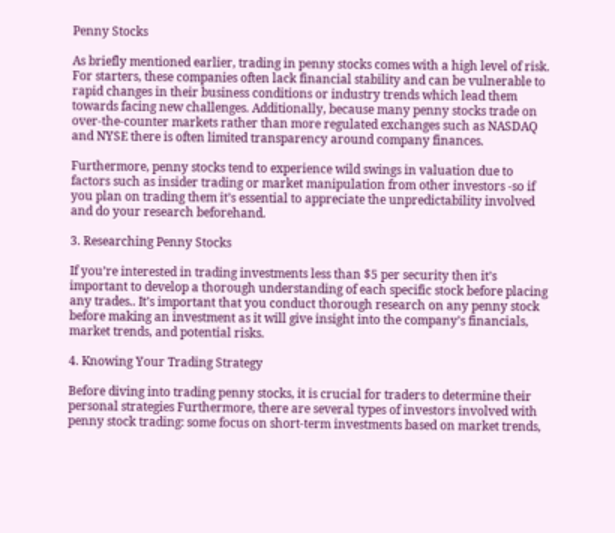Penny Stocks

As briefly mentioned earlier, trading in penny stocks comes with a high level of risk. For starters, these companies often lack financial stability and can be vulnerable to rapid changes in their business conditions or industry trends which lead them towards facing new challenges. Additionally, because many penny stocks trade on over-the-counter markets rather than more regulated exchanges such as NASDAQ and NYSE there is often limited transparency around company finances.

Furthermore, penny stocks tend to experience wild swings in valuation due to factors such as insider trading or market manipulation from other investors -so if you plan on trading them it’s essential to appreciate the unpredictability involved and do your research beforehand.

3. Researching Penny Stocks

If you’re interested in trading investments less than $5 per security then it’s important to develop a thorough understanding of each specific stock before placing any trades.. It’s important that you conduct thorough research on any penny stock before making an investment as it will give insight into the company’s financials, market trends, and potential risks.

4. Knowing Your Trading Strategy

Before diving into trading penny stocks, it is crucial for traders to determine their personal strategies Furthermore, there are several types of investors involved with penny stock trading: some focus on short-term investments based on market trends,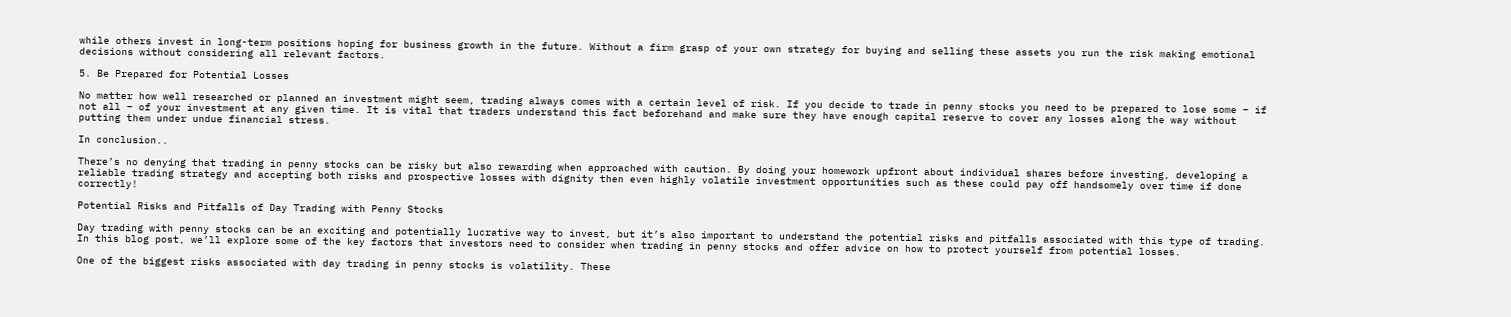while others invest in long-term positions hoping for business growth in the future. Without a firm grasp of your own strategy for buying and selling these assets you run the risk making emotional decisions without considering all relevant factors.

5. Be Prepared for Potential Losses

No matter how well researched or planned an investment might seem, trading always comes with a certain level of risk. If you decide to trade in penny stocks you need to be prepared to lose some – if not all – of your investment at any given time. It is vital that traders understand this fact beforehand and make sure they have enough capital reserve to cover any losses along the way without putting them under undue financial stress.

In conclusion..

There’s no denying that trading in penny stocks can be risky but also rewarding when approached with caution. By doing your homework upfront about individual shares before investing, developing a reliable trading strategy and accepting both risks and prospective losses with dignity then even highly volatile investment opportunities such as these could pay off handsomely over time if done correctly!

Potential Risks and Pitfalls of Day Trading with Penny Stocks

Day trading with penny stocks can be an exciting and potentially lucrative way to invest, but it’s also important to understand the potential risks and pitfalls associated with this type of trading. In this blog post, we’ll explore some of the key factors that investors need to consider when trading in penny stocks and offer advice on how to protect yourself from potential losses.

One of the biggest risks associated with day trading in penny stocks is volatility. These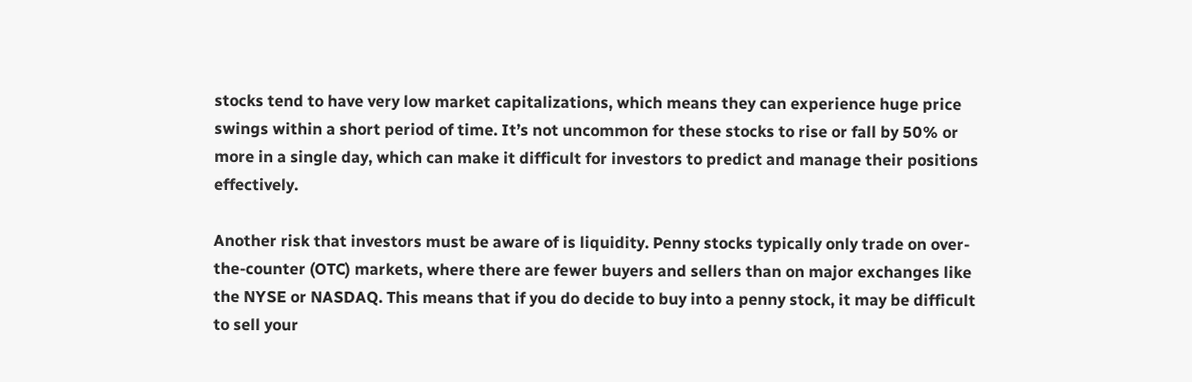stocks tend to have very low market capitalizations, which means they can experience huge price swings within a short period of time. It’s not uncommon for these stocks to rise or fall by 50% or more in a single day, which can make it difficult for investors to predict and manage their positions effectively.

Another risk that investors must be aware of is liquidity. Penny stocks typically only trade on over-the-counter (OTC) markets, where there are fewer buyers and sellers than on major exchanges like the NYSE or NASDAQ. This means that if you do decide to buy into a penny stock, it may be difficult to sell your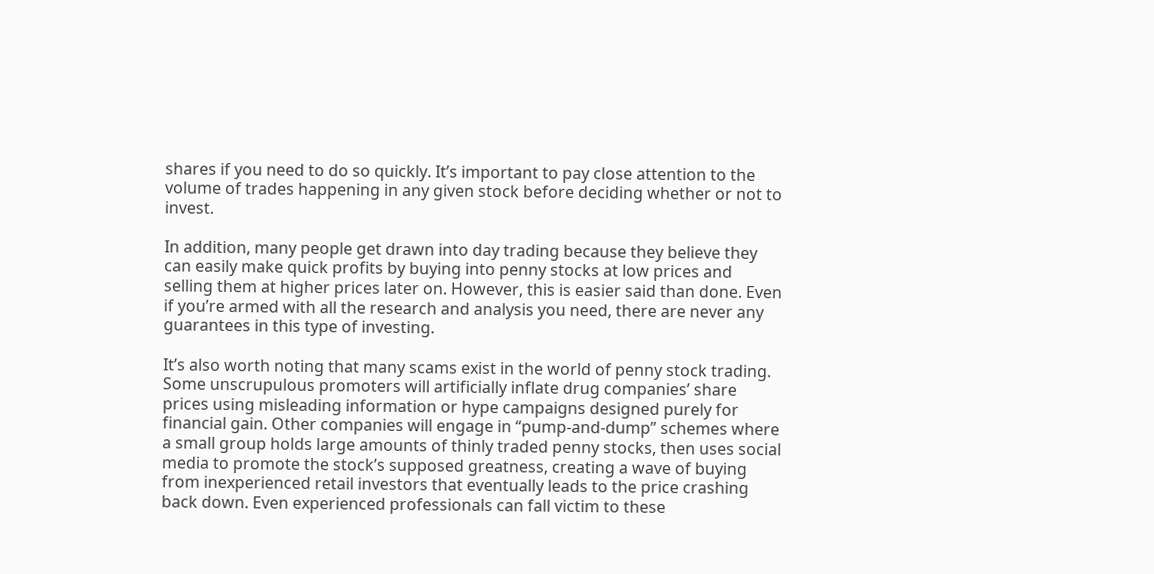shares if you need to do so quickly. It’s important to pay close attention to the volume of trades happening in any given stock before deciding whether or not to invest.

In addition, many people get drawn into day trading because they believe they can easily make quick profits by buying into penny stocks at low prices and selling them at higher prices later on. However, this is easier said than done. Even if you’re armed with all the research and analysis you need, there are never any guarantees in this type of investing.

It’s also worth noting that many scams exist in the world of penny stock trading. Some unscrupulous promoters will artificially inflate drug companies’ share prices using misleading information or hype campaigns designed purely for financial gain. Other companies will engage in “pump-and-dump” schemes where a small group holds large amounts of thinly traded penny stocks, then uses social media to promote the stock’s supposed greatness, creating a wave of buying from inexperienced retail investors that eventually leads to the price crashing back down. Even experienced professionals can fall victim to these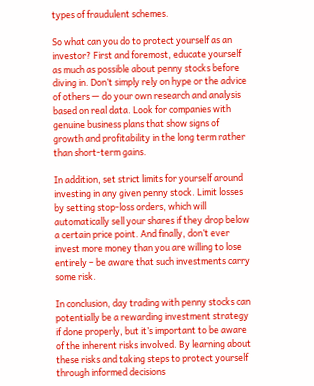types of fraudulent schemes.

So what can you do to protect yourself as an investor? First and foremost, educate yourself as much as possible about penny stocks before diving in. Don’t simply rely on hype or the advice of others — do your own research and analysis based on real data. Look for companies with genuine business plans that show signs of growth and profitability in the long term rather than short-term gains.

In addition, set strict limits for yourself around investing in any given penny stock. Limit losses by setting stop-loss orders, which will automatically sell your shares if they drop below a certain price point. And finally, don’t ever invest more money than you are willing to lose entirely – be aware that such investments carry some risk.

In conclusion, day trading with penny stocks can potentially be a rewarding investment strategy if done properly, but it’s important to be aware of the inherent risks involved. By learning about these risks and taking steps to protect yourself through informed decisions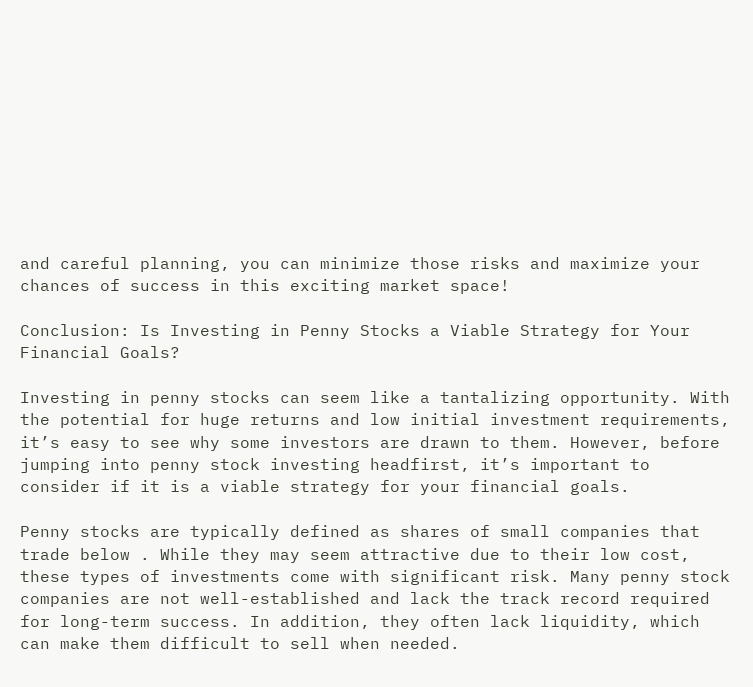and careful planning, you can minimize those risks and maximize your chances of success in this exciting market space!

Conclusion: Is Investing in Penny Stocks a Viable Strategy for Your Financial Goals?

Investing in penny stocks can seem like a tantalizing opportunity. With the potential for huge returns and low initial investment requirements, it’s easy to see why some investors are drawn to them. However, before jumping into penny stock investing headfirst, it’s important to consider if it is a viable strategy for your financial goals.

Penny stocks are typically defined as shares of small companies that trade below . While they may seem attractive due to their low cost, these types of investments come with significant risk. Many penny stock companies are not well-established and lack the track record required for long-term success. In addition, they often lack liquidity, which can make them difficult to sell when needed.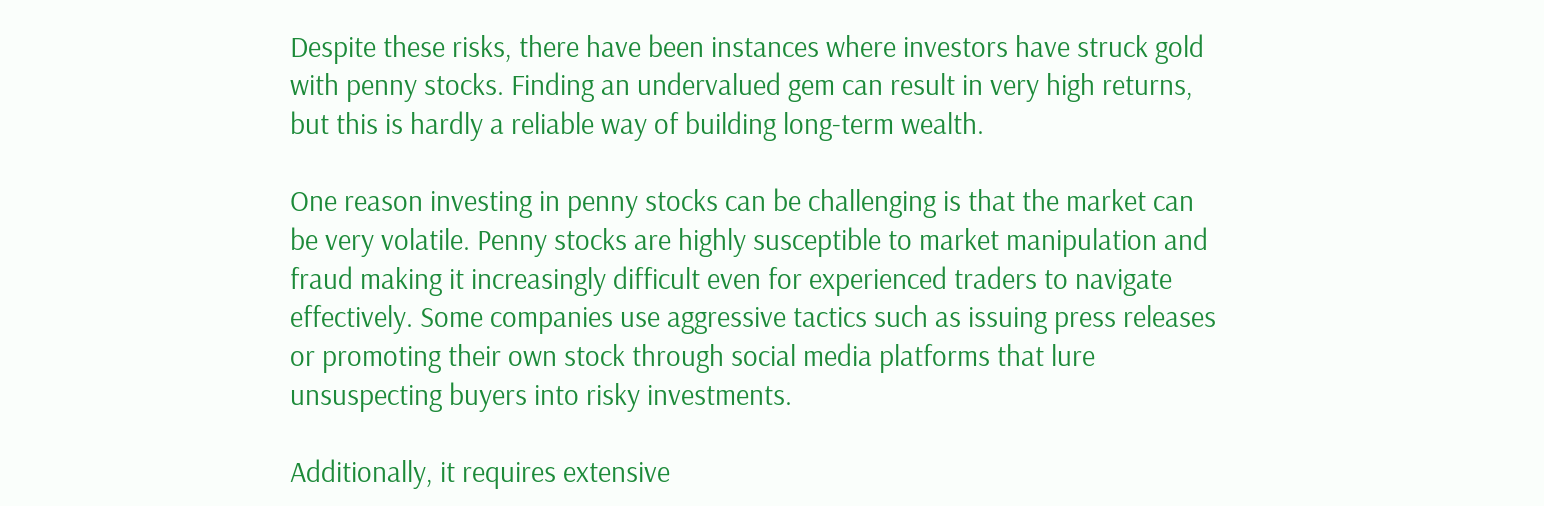Despite these risks, there have been instances where investors have struck gold with penny stocks. Finding an undervalued gem can result in very high returns, but this is hardly a reliable way of building long-term wealth.

One reason investing in penny stocks can be challenging is that the market can be very volatile. Penny stocks are highly susceptible to market manipulation and fraud making it increasingly difficult even for experienced traders to navigate effectively. Some companies use aggressive tactics such as issuing press releases or promoting their own stock through social media platforms that lure unsuspecting buyers into risky investments.

Additionally, it requires extensive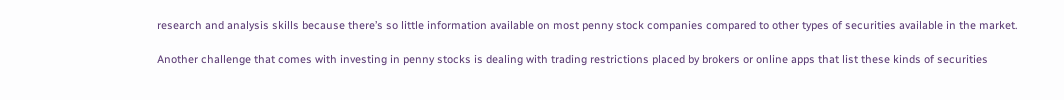research and analysis skills because there’s so little information available on most penny stock companies compared to other types of securities available in the market.

Another challenge that comes with investing in penny stocks is dealing with trading restrictions placed by brokers or online apps that list these kinds of securities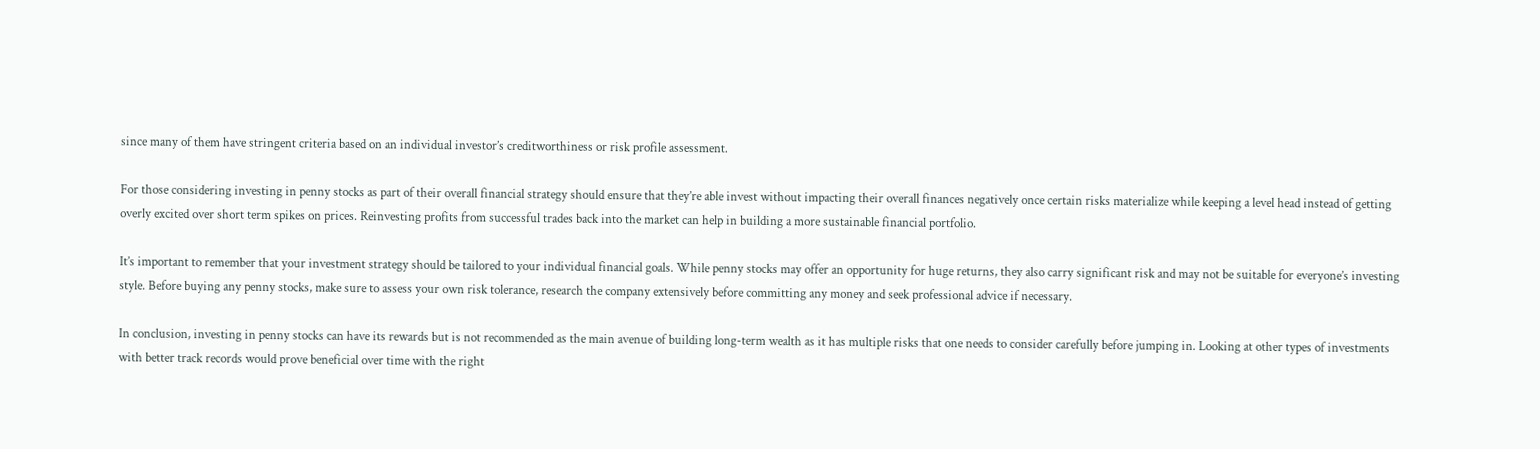since many of them have stringent criteria based on an individual investor’s creditworthiness or risk profile assessment.

For those considering investing in penny stocks as part of their overall financial strategy should ensure that they’re able invest without impacting their overall finances negatively once certain risks materialize while keeping a level head instead of getting overly excited over short term spikes on prices. Reinvesting profits from successful trades back into the market can help in building a more sustainable financial portfolio.

It’s important to remember that your investment strategy should be tailored to your individual financial goals. While penny stocks may offer an opportunity for huge returns, they also carry significant risk and may not be suitable for everyone’s investing style. Before buying any penny stocks, make sure to assess your own risk tolerance, research the company extensively before committing any money and seek professional advice if necessary.

In conclusion, investing in penny stocks can have its rewards but is not recommended as the main avenue of building long-term wealth as it has multiple risks that one needs to consider carefully before jumping in. Looking at other types of investments with better track records would prove beneficial over time with the right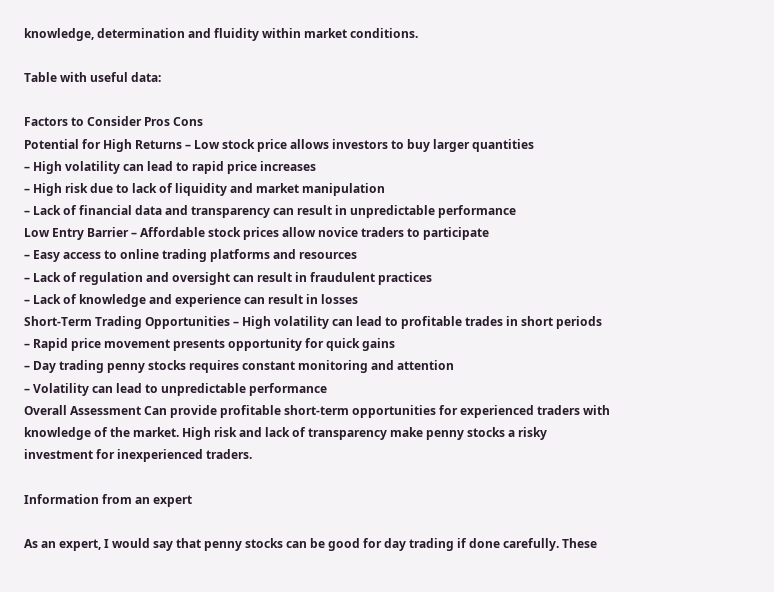knowledge, determination and fluidity within market conditions.

Table with useful data:

Factors to Consider Pros Cons
Potential for High Returns – Low stock price allows investors to buy larger quantities
– High volatility can lead to rapid price increases
– High risk due to lack of liquidity and market manipulation
– Lack of financial data and transparency can result in unpredictable performance
Low Entry Barrier – Affordable stock prices allow novice traders to participate
– Easy access to online trading platforms and resources
– Lack of regulation and oversight can result in fraudulent practices
– Lack of knowledge and experience can result in losses
Short-Term Trading Opportunities – High volatility can lead to profitable trades in short periods
– Rapid price movement presents opportunity for quick gains
– Day trading penny stocks requires constant monitoring and attention
– Volatility can lead to unpredictable performance
Overall Assessment Can provide profitable short-term opportunities for experienced traders with knowledge of the market. High risk and lack of transparency make penny stocks a risky investment for inexperienced traders.

Information from an expert

As an expert, I would say that penny stocks can be good for day trading if done carefully. These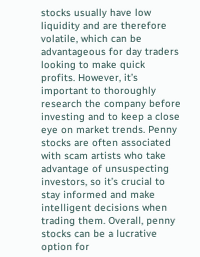stocks usually have low liquidity and are therefore volatile, which can be advantageous for day traders looking to make quick profits. However, it’s important to thoroughly research the company before investing and to keep a close eye on market trends. Penny stocks are often associated with scam artists who take advantage of unsuspecting investors, so it’s crucial to stay informed and make intelligent decisions when trading them. Overall, penny stocks can be a lucrative option for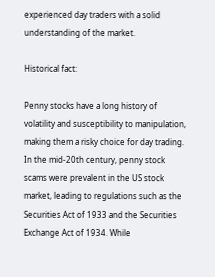experienced day traders with a solid understanding of the market.

Historical fact:

Penny stocks have a long history of volatility and susceptibility to manipulation, making them a risky choice for day trading. In the mid-20th century, penny stock scams were prevalent in the US stock market, leading to regulations such as the Securities Act of 1933 and the Securities Exchange Act of 1934. While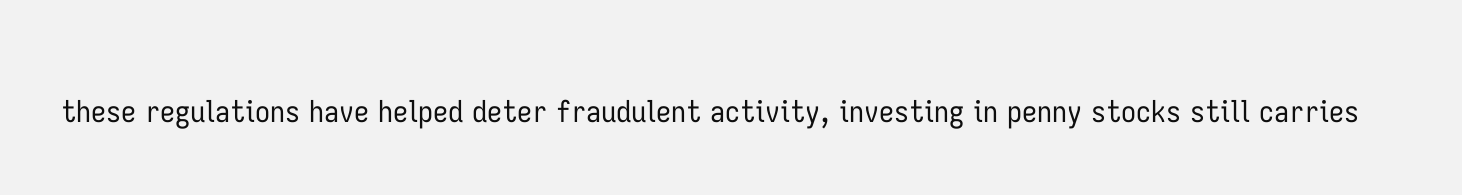these regulations have helped deter fraudulent activity, investing in penny stocks still carries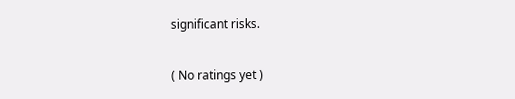significant risks.

( No ratings yet )